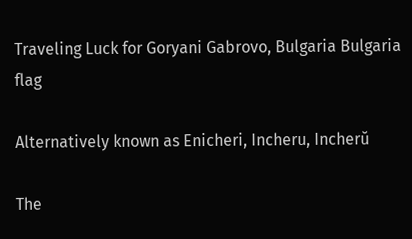Traveling Luck for Goryani Gabrovo, Bulgaria Bulgaria flag

Alternatively known as Enicheri, Incheru, Incherŭ

The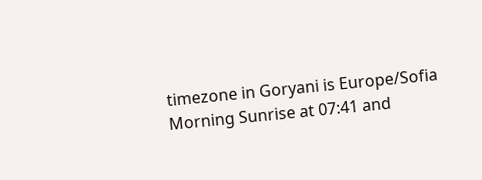timezone in Goryani is Europe/Sofia
Morning Sunrise at 07:41 and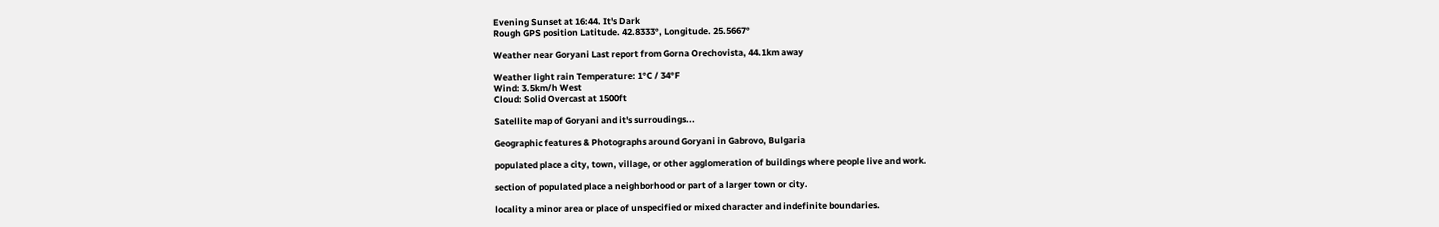Evening Sunset at 16:44. It's Dark
Rough GPS position Latitude. 42.8333°, Longitude. 25.5667°

Weather near Goryani Last report from Gorna Orechovista, 44.1km away

Weather light rain Temperature: 1°C / 34°F
Wind: 3.5km/h West
Cloud: Solid Overcast at 1500ft

Satellite map of Goryani and it's surroudings...

Geographic features & Photographs around Goryani in Gabrovo, Bulgaria

populated place a city, town, village, or other agglomeration of buildings where people live and work.

section of populated place a neighborhood or part of a larger town or city.

locality a minor area or place of unspecified or mixed character and indefinite boundaries.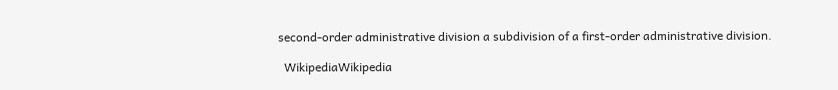second-order administrative division a subdivision of a first-order administrative division.

  WikipediaWikipedia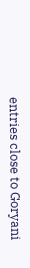entries close to Goryani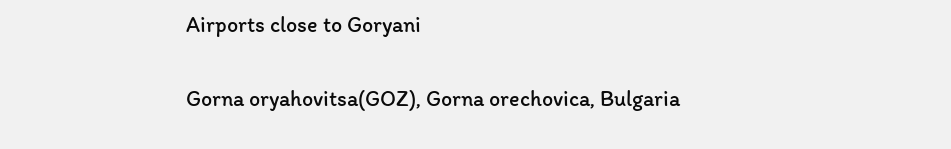Airports close to Goryani

Gorna oryahovitsa(GOZ), Gorna orechovica, Bulgaria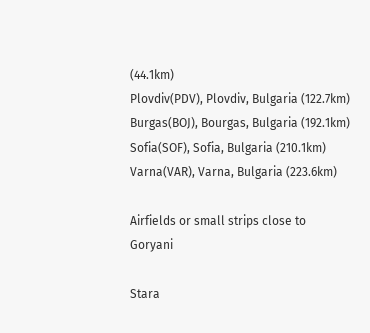(44.1km)
Plovdiv(PDV), Plovdiv, Bulgaria (122.7km)
Burgas(BOJ), Bourgas, Bulgaria (192.1km)
Sofia(SOF), Sofia, Bulgaria (210.1km)
Varna(VAR), Varna, Bulgaria (223.6km)

Airfields or small strips close to Goryani

Stara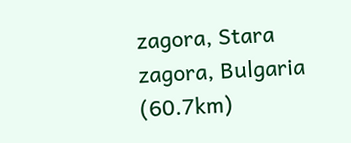zagora, Stara zagora, Bulgaria (60.7km)